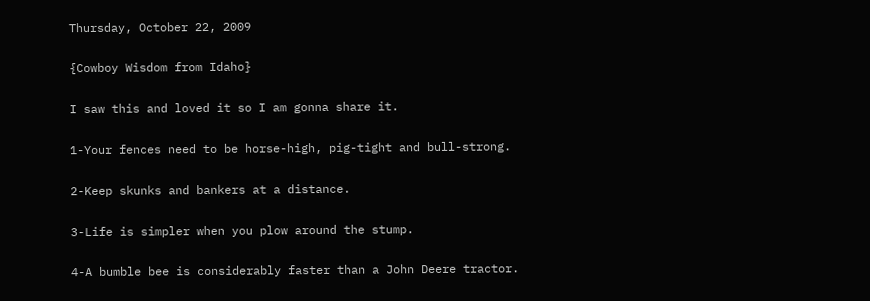Thursday, October 22, 2009

{Cowboy Wisdom from Idaho}

I saw this and loved it so I am gonna share it.

1-Your fences need to be horse-high, pig-tight and bull-strong.

2-Keep skunks and bankers at a distance.

3-Life is simpler when you plow around the stump.

4-A bumble bee is considerably faster than a John Deere tractor.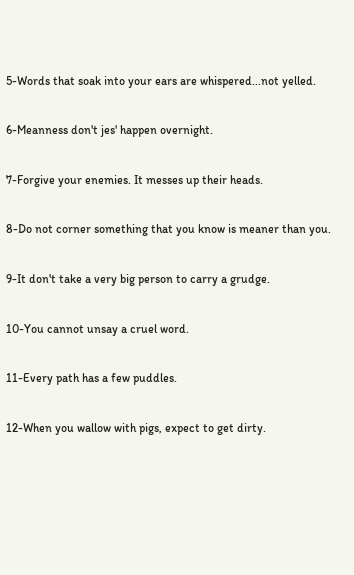5-Words that soak into your ears are whispered...not yelled.

6-Meanness don't jes' happen overnight.

7-Forgive your enemies. It messes up their heads.

8-Do not corner something that you know is meaner than you.

9-It don't take a very big person to carry a grudge.

10-You cannot unsay a cruel word.

11-Every path has a few puddles.

12-When you wallow with pigs, expect to get dirty.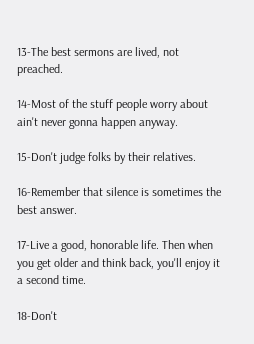13-The best sermons are lived, not preached.

14-Most of the stuff people worry about ain't never gonna happen anyway.

15-Don't judge folks by their relatives.

16-Remember that silence is sometimes the best answer.

17-Live a good, honorable life. Then when you get older and think back, you'll enjoy it a second time.

18-Don't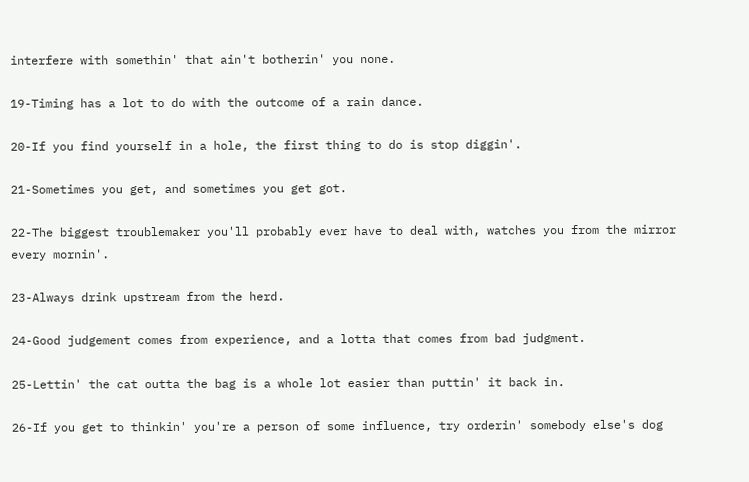interfere with somethin' that ain't botherin' you none.

19-Timing has a lot to do with the outcome of a rain dance.

20-If you find yourself in a hole, the first thing to do is stop diggin'.

21-Sometimes you get, and sometimes you get got.

22-The biggest troublemaker you'll probably ever have to deal with, watches you from the mirror every mornin'.

23-Always drink upstream from the herd.

24-Good judgement comes from experience, and a lotta that comes from bad judgment.

25-Lettin' the cat outta the bag is a whole lot easier than puttin' it back in.

26-If you get to thinkin' you're a person of some influence, try orderin' somebody else's dog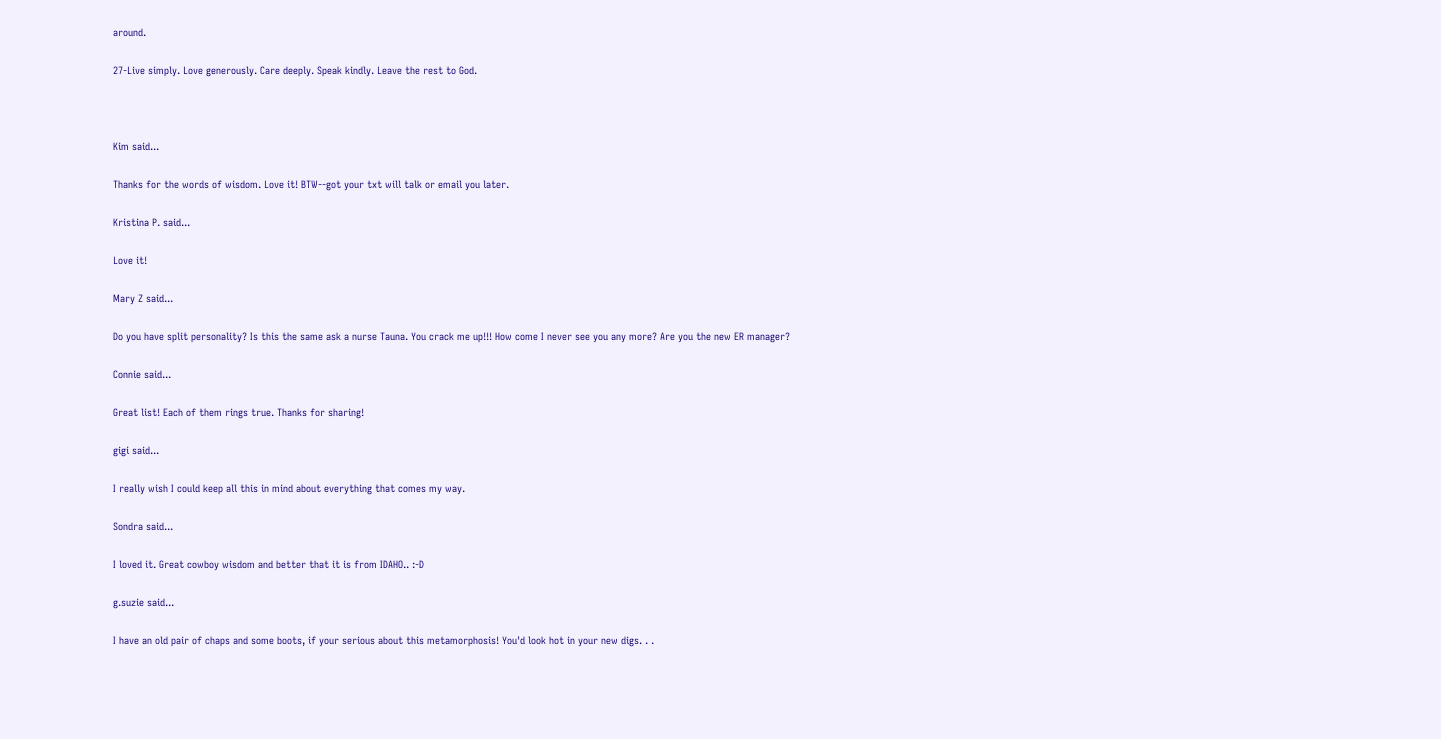around.

27-Live simply. Love generously. Care deeply. Speak kindly. Leave the rest to God.



Kim said...

Thanks for the words of wisdom. Love it! BTW--got your txt will talk or email you later.

Kristina P. said...

Love it!

Mary Z said...

Do you have split personality? Is this the same ask a nurse Tauna. You crack me up!!! How come I never see you any more? Are you the new ER manager?

Connie said...

Great list! Each of them rings true. Thanks for sharing!

gigi said...

I really wish I could keep all this in mind about everything that comes my way.

Sondra said...

I loved it. Great cowboy wisdom and better that it is from IDAHO.. :-D

g.suzie said...

I have an old pair of chaps and some boots, if your serious about this metamorphosis! You'd look hot in your new digs. . .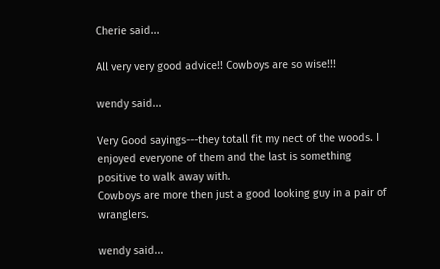Cherie said...

All very very good advice!! Cowboys are so wise!!!

wendy said...

Very Good sayings---they totall fit my nect of the woods. I enjoyed everyone of them and the last is something positive to walk away with.
Cowboys are more then just a good looking guy in a pair of wranglers.

wendy said...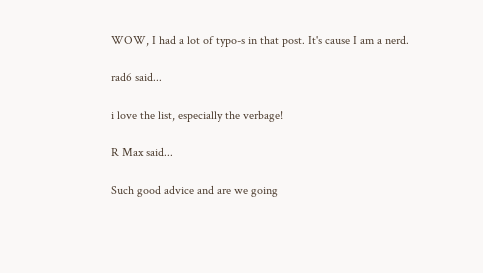WOW, I had a lot of typo-s in that post. It's cause I am a nerd.

rad6 said...

i love the list, especially the verbage!

R Max said...

Such good advice and are we going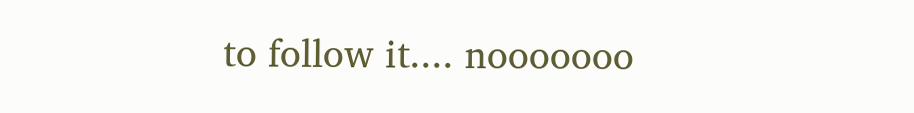to follow it.... nooooooo